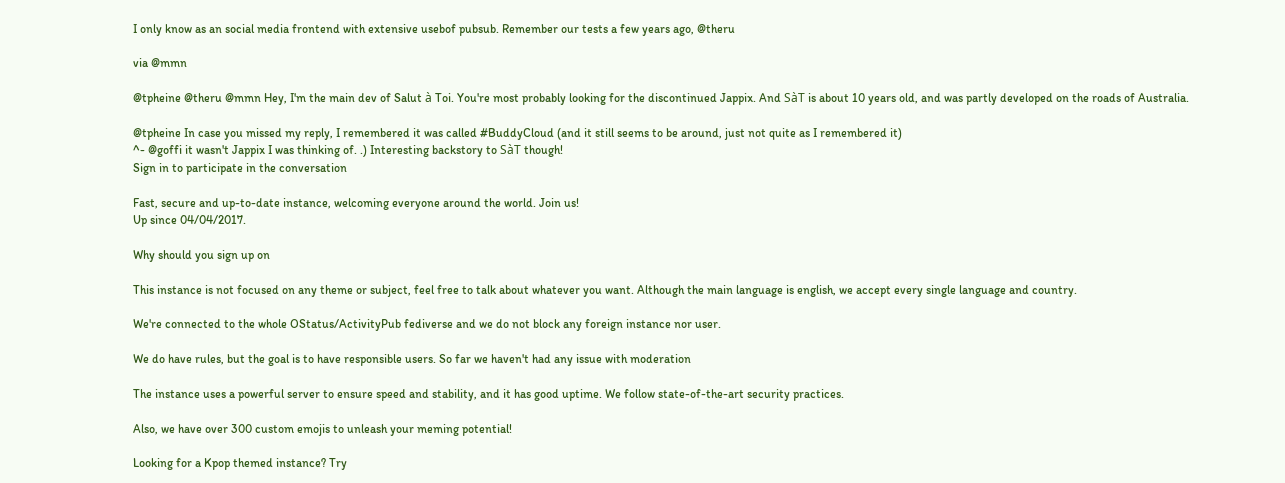I only know as an social media frontend with extensive usebof pubsub. Remember our tests a few years ago, @theru

via @mmn

@tpheine @theru @mmn Hey, I'm the main dev of Salut à Toi. You're most probably looking for the discontinued Jappix. And SàT is about 10 years old, and was partly developed on the roads of Australia.

@tpheine In case you missed my reply, I remembered it was called #BuddyCloud (and it still seems to be around, just not quite as I remembered it)
^- @goffi it wasn't Jappix I was thinking of. .) Interesting backstory to SàT though!
Sign in to participate in the conversation

Fast, secure and up-to-date instance, welcoming everyone around the world. Join us!
Up since 04/04/2017.

Why should you sign up on

This instance is not focused on any theme or subject, feel free to talk about whatever you want. Although the main language is english, we accept every single language and country.

We're connected to the whole OStatus/ActivityPub fediverse and we do not block any foreign instance nor user.

We do have rules, but the goal is to have responsible users. So far we haven't had any issue with moderation

The instance uses a powerful server to ensure speed and stability, and it has good uptime. We follow state-of-the-art security practices.

Also, we have over 300 custom emojis to unleash your meming potential!

Looking for a Kpop themed instance? Try